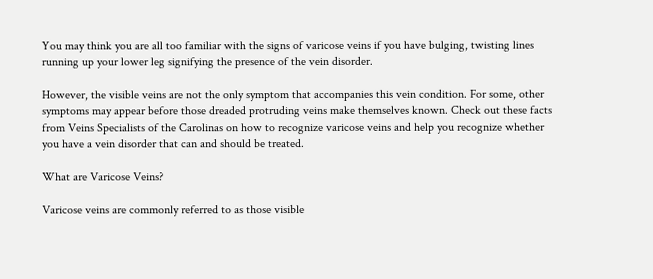You may think you are all too familiar with the signs of varicose veins if you have bulging, twisting lines running up your lower leg signifying the presence of the vein disorder.

However, the visible veins are not the only symptom that accompanies this vein condition. For some, other symptoms may appear before those dreaded protruding veins make themselves known. Check out these facts from Veins Specialists of the Carolinas on how to recognize varicose veins and help you recognize whether you have a vein disorder that can and should be treated.

What are Varicose Veins?

Varicose veins are commonly referred to as those visible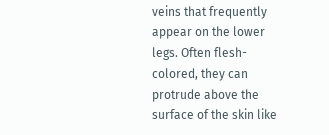veins that frequently appear on the lower legs. Often flesh-colored, they can protrude above the surface of the skin like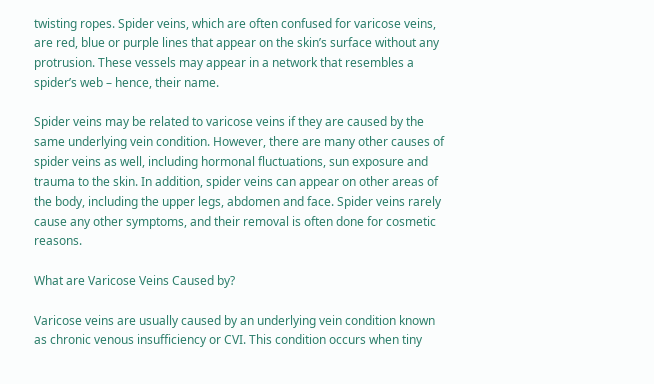twisting ropes. Spider veins, which are often confused for varicose veins, are red, blue or purple lines that appear on the skin’s surface without any protrusion. These vessels may appear in a network that resembles a spider’s web – hence, their name.

Spider veins may be related to varicose veins if they are caused by the same underlying vein condition. However, there are many other causes of spider veins as well, including hormonal fluctuations, sun exposure and trauma to the skin. In addition, spider veins can appear on other areas of the body, including the upper legs, abdomen and face. Spider veins rarely cause any other symptoms, and their removal is often done for cosmetic reasons.

What are Varicose Veins Caused by?

Varicose veins are usually caused by an underlying vein condition known as chronic venous insufficiency or CVI. This condition occurs when tiny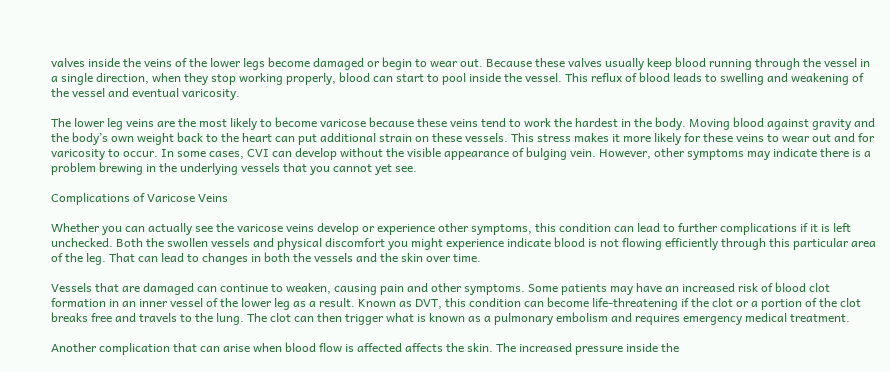valves inside the veins of the lower legs become damaged or begin to wear out. Because these valves usually keep blood running through the vessel in a single direction, when they stop working properly, blood can start to pool inside the vessel. This reflux of blood leads to swelling and weakening of the vessel and eventual varicosity.

The lower leg veins are the most likely to become varicose because these veins tend to work the hardest in the body. Moving blood against gravity and the body’s own weight back to the heart can put additional strain on these vessels. This stress makes it more likely for these veins to wear out and for varicosity to occur. In some cases, CVI can develop without the visible appearance of bulging vein. However, other symptoms may indicate there is a problem brewing in the underlying vessels that you cannot yet see.

Complications of Varicose Veins

Whether you can actually see the varicose veins develop or experience other symptoms, this condition can lead to further complications if it is left unchecked. Both the swollen vessels and physical discomfort you might experience indicate blood is not flowing efficiently through this particular area of the leg. That can lead to changes in both the vessels and the skin over time.

Vessels that are damaged can continue to weaken, causing pain and other symptoms. Some patients may have an increased risk of blood clot formation in an inner vessel of the lower leg as a result. Known as DVT, this condition can become life-threatening if the clot or a portion of the clot breaks free and travels to the lung. The clot can then trigger what is known as a pulmonary embolism and requires emergency medical treatment.

Another complication that can arise when blood flow is affected affects the skin. The increased pressure inside the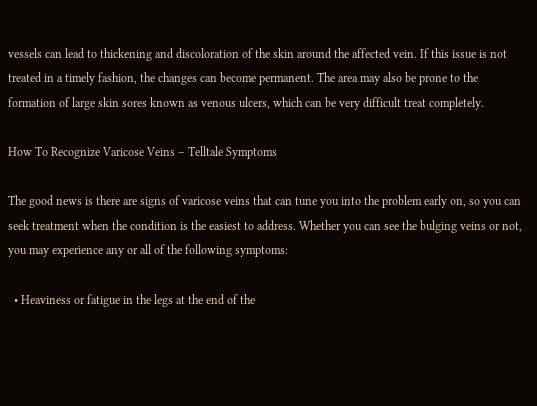vessels can lead to thickening and discoloration of the skin around the affected vein. If this issue is not treated in a timely fashion, the changes can become permanent. The area may also be prone to the formation of large skin sores known as venous ulcers, which can be very difficult treat completely.

How To Recognize Varicose Veins – Telltale Symptoms

The good news is there are signs of varicose veins that can tune you into the problem early on, so you can seek treatment when the condition is the easiest to address. Whether you can see the bulging veins or not, you may experience any or all of the following symptoms:

  • Heaviness or fatigue in the legs at the end of the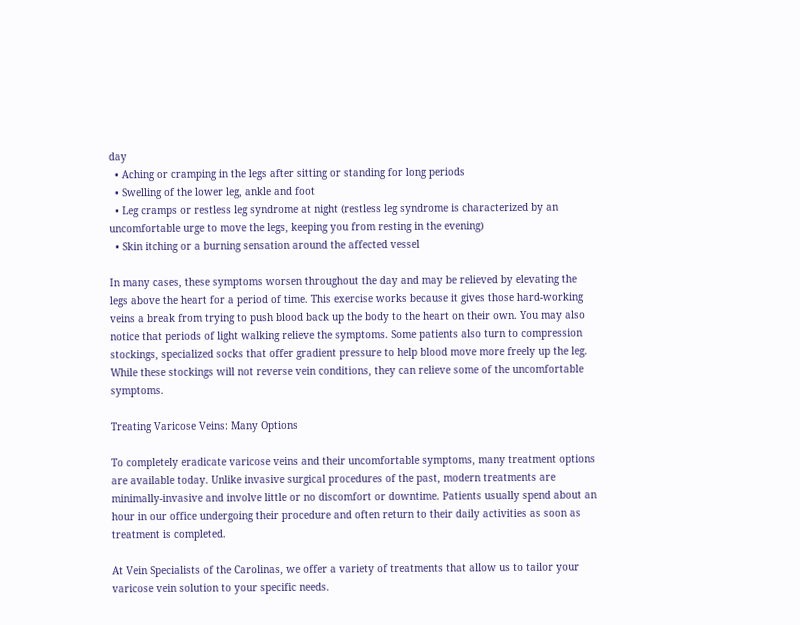day
  • Aching or cramping in the legs after sitting or standing for long periods
  • Swelling of the lower leg, ankle and foot
  • Leg cramps or restless leg syndrome at night (restless leg syndrome is characterized by an uncomfortable urge to move the legs, keeping you from resting in the evening)
  • Skin itching or a burning sensation around the affected vessel

In many cases, these symptoms worsen throughout the day and may be relieved by elevating the legs above the heart for a period of time. This exercise works because it gives those hard-working veins a break from trying to push blood back up the body to the heart on their own. You may also notice that periods of light walking relieve the symptoms. Some patients also turn to compression stockings, specialized socks that offer gradient pressure to help blood move more freely up the leg. While these stockings will not reverse vein conditions, they can relieve some of the uncomfortable symptoms.

Treating Varicose Veins: Many Options

To completely eradicate varicose veins and their uncomfortable symptoms, many treatment options are available today. Unlike invasive surgical procedures of the past, modern treatments are minimally-invasive and involve little or no discomfort or downtime. Patients usually spend about an hour in our office undergoing their procedure and often return to their daily activities as soon as treatment is completed.

At Vein Specialists of the Carolinas, we offer a variety of treatments that allow us to tailor your varicose vein solution to your specific needs.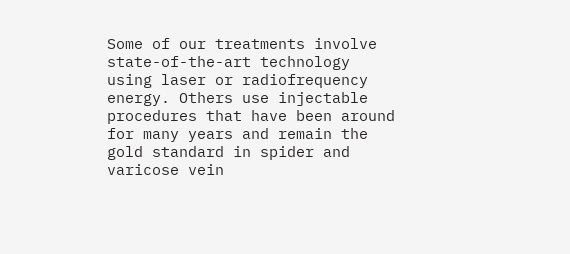Some of our treatments involve state-of-the-art technology using laser or radiofrequency energy. Others use injectable procedures that have been around for many years and remain the gold standard in spider and varicose vein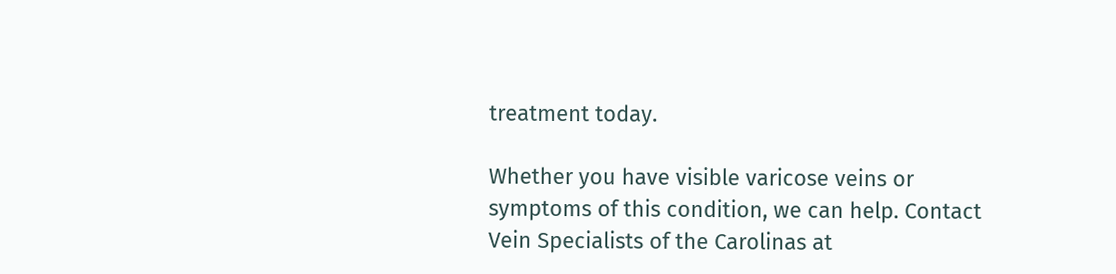treatment today.

Whether you have visible varicose veins or symptoms of this condition, we can help. Contact Vein Specialists of the Carolinas at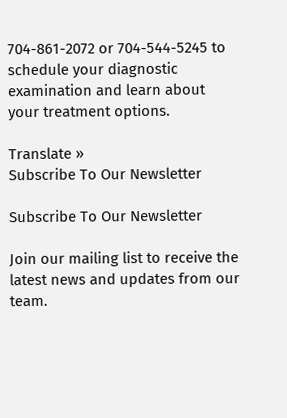704-861-2072 or 704-544-5245 to schedule your diagnostic examination and learn about your treatment options.

Translate »
Subscribe To Our Newsletter

Subscribe To Our Newsletter

Join our mailing list to receive the latest news and updates from our team.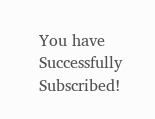You have Successfully Subscribed!